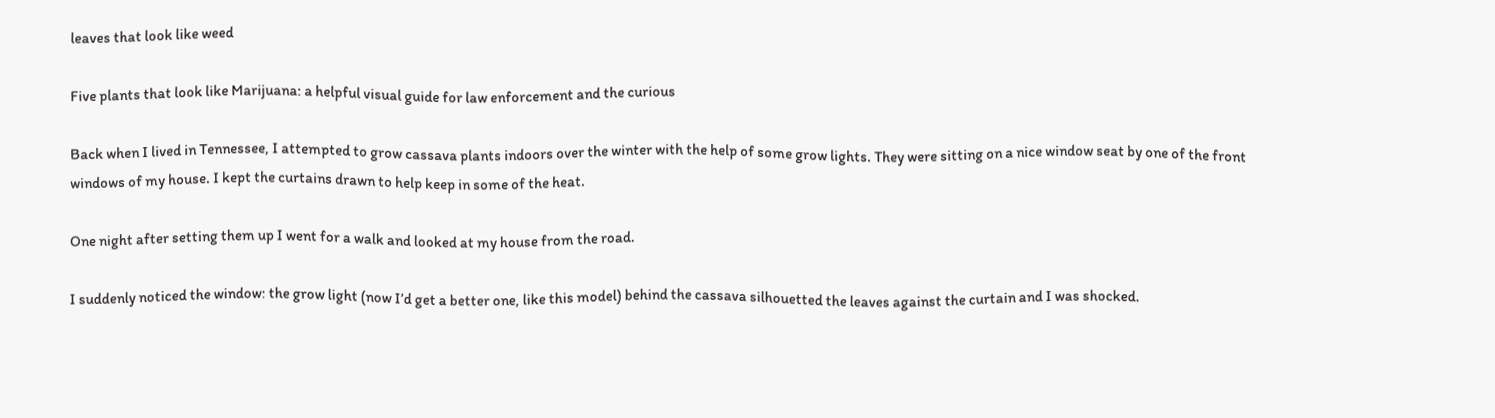leaves that look like weed

Five plants that look like Marijuana: a helpful visual guide for law enforcement and the curious

Back when I lived in Tennessee, I attempted to grow cassava plants indoors over the winter with the help of some grow lights. They were sitting on a nice window seat by one of the front windows of my house. I kept the curtains drawn to help keep in some of the heat.

One night after setting them up I went for a walk and looked at my house from the road.

I suddenly noticed the window: the grow light (now I’d get a better one, like this model) behind the cassava silhouetted the leaves against the curtain and I was shocked.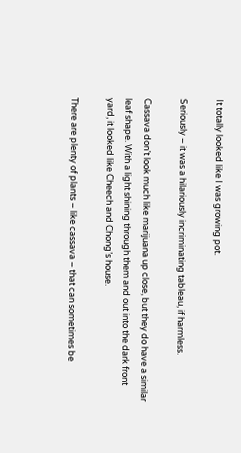It totally looked like I was growing pot.

Seriously – it was a hilariously incriminating tableau, if harmless.

Cassava don’t look much like marijuana up close, but they do have a similar leaf shape. With a light shining through them and out into the dark front yard, it looked like Cheech and Chong’s house.

There are plenty of plants – like cassava – that can sometimes be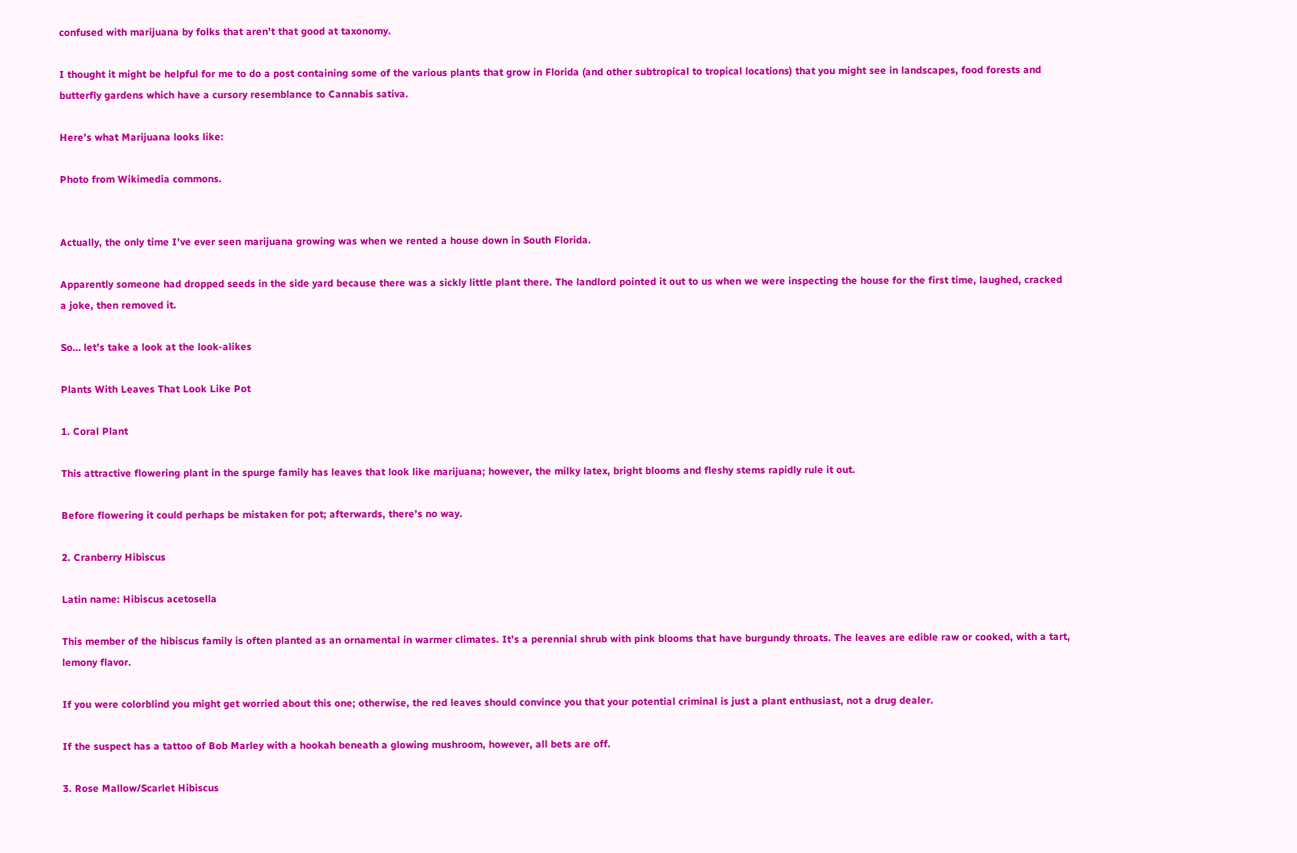confused with marijuana by folks that aren’t that good at taxonomy.

I thought it might be helpful for me to do a post containing some of the various plants that grow in Florida (and other subtropical to tropical locations) that you might see in landscapes, food forests and butterfly gardens which have a cursory resemblance to Cannabis sativa.

Here’s what Marijuana looks like:

Photo from Wikimedia commons.


Actually, the only time I’ve ever seen marijuana growing was when we rented a house down in South Florida.

Apparently someone had dropped seeds in the side yard because there was a sickly little plant there. The landlord pointed it out to us when we were inspecting the house for the first time, laughed, cracked a joke, then removed it.

So… let’s take a look at the look-alikes

Plants With Leaves That Look Like Pot

1. Coral Plant

This attractive flowering plant in the spurge family has leaves that look like marijuana; however, the milky latex, bright blooms and fleshy stems rapidly rule it out.

Before flowering it could perhaps be mistaken for pot; afterwards, there’s no way.

2. Cranberry Hibiscus

Latin name: Hibiscus acetosella

This member of the hibiscus family is often planted as an ornamental in warmer climates. It’s a perennial shrub with pink blooms that have burgundy throats. The leaves are edible raw or cooked, with a tart, lemony flavor.

If you were colorblind you might get worried about this one; otherwise, the red leaves should convince you that your potential criminal is just a plant enthusiast, not a drug dealer.

If the suspect has a tattoo of Bob Marley with a hookah beneath a glowing mushroom, however, all bets are off.

3. Rose Mallow/Scarlet Hibiscus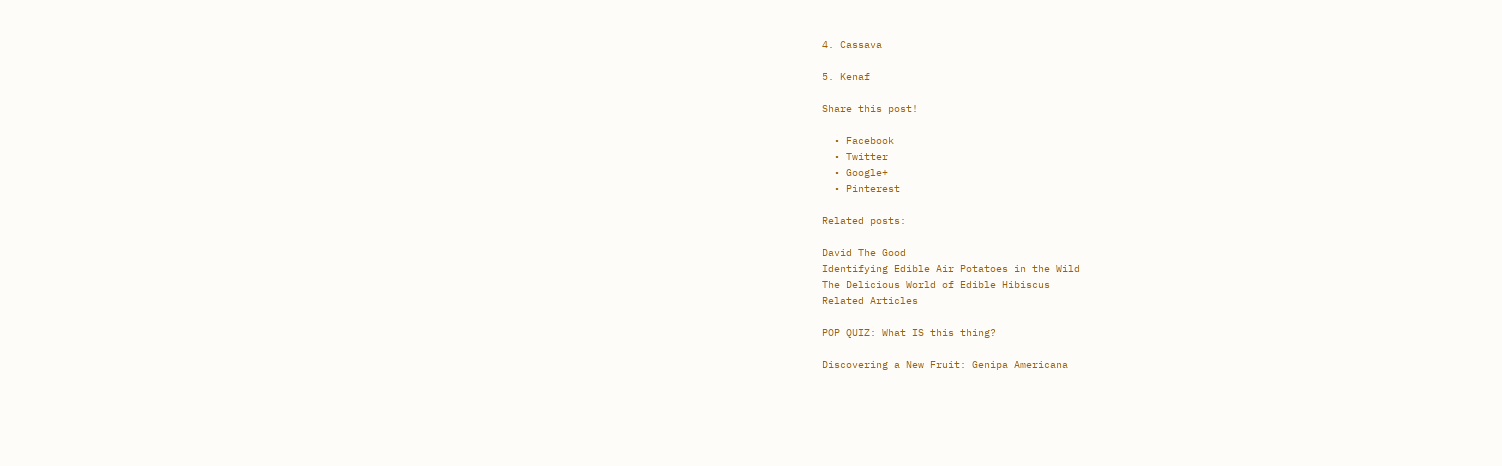4. Cassava

5. Kenaf

Share this post!

  • Facebook
  • Twitter
  • Google+
  • Pinterest

Related posts:

David The Good
Identifying Edible Air Potatoes in the Wild
The Delicious World of Edible Hibiscus
Related Articles

POP QUIZ: What IS this thing?

Discovering a New Fruit: Genipa Americana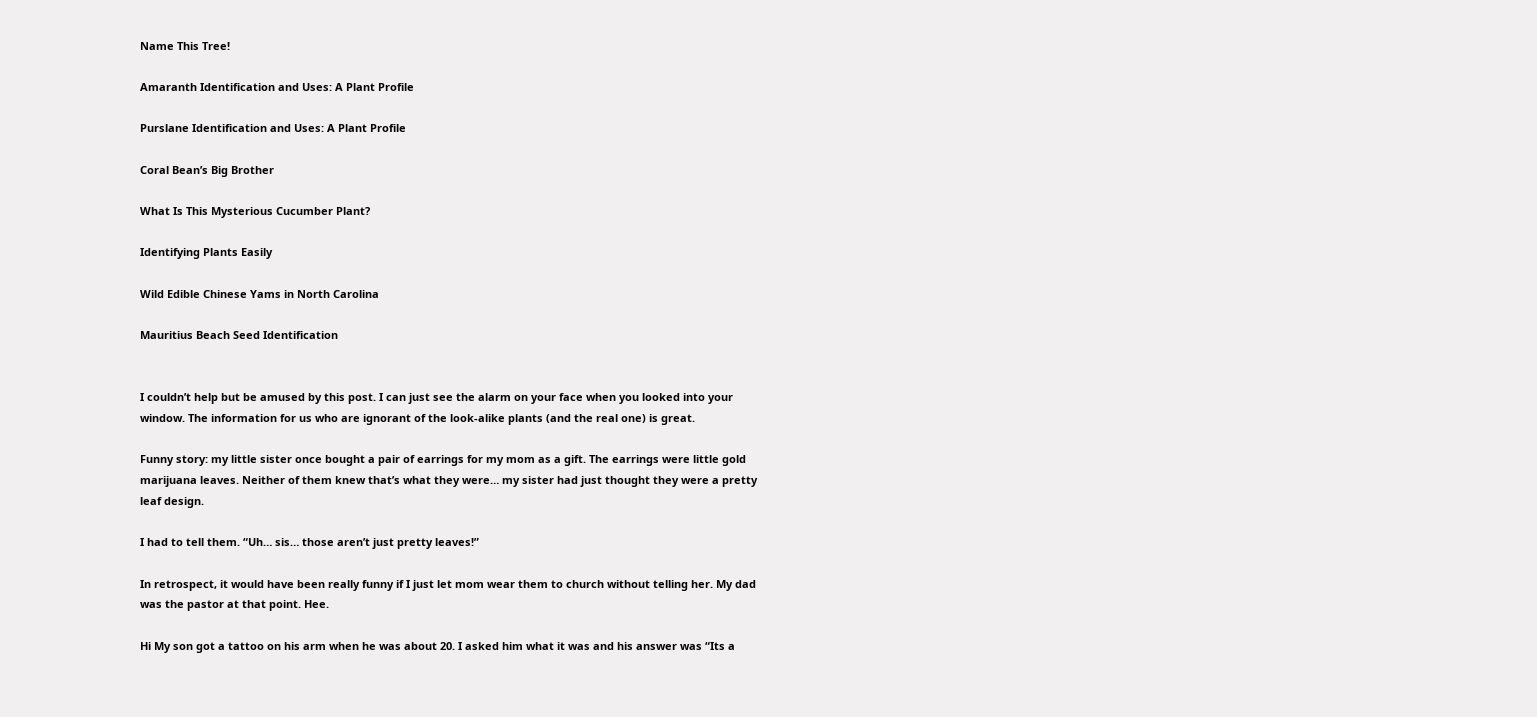Name This Tree!

Amaranth Identification and Uses: A Plant Profile

Purslane Identification and Uses: A Plant Profile

Coral Bean’s Big Brother

What Is This Mysterious Cucumber Plant?

Identifying Plants Easily

Wild Edible Chinese Yams in North Carolina

Mauritius Beach Seed Identification


I couldn’t help but be amused by this post. I can just see the alarm on your face when you looked into your window. The information for us who are ignorant of the look-alike plants (and the real one) is great.

Funny story: my little sister once bought a pair of earrings for my mom as a gift. The earrings were little gold marijuana leaves. Neither of them knew that’s what they were… my sister had just thought they were a pretty leaf design.

I had to tell them. “Uh… sis… those aren’t just pretty leaves!”

In retrospect, it would have been really funny if I just let mom wear them to church without telling her. My dad was the pastor at that point. Hee.

Hi My son got a tattoo on his arm when he was about 20. I asked him what it was and his answer was “Its a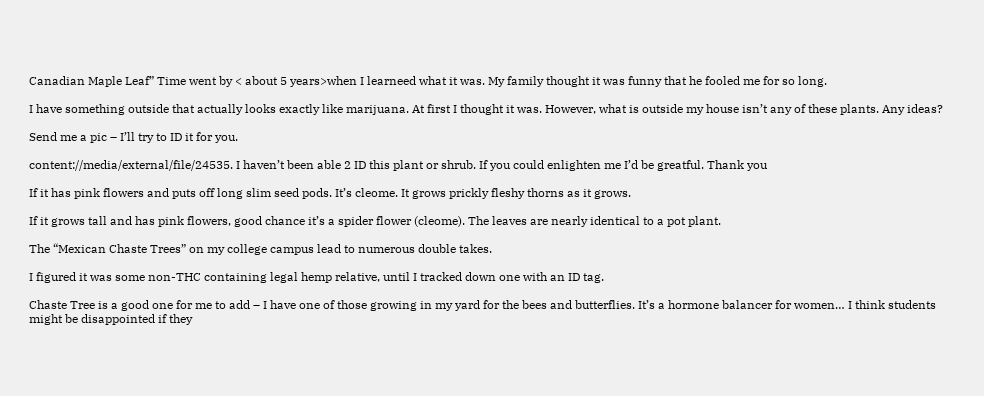Canadian Maple Leaf” Time went by < about 5 years>when I learneed what it was. My family thought it was funny that he fooled me for so long.

I have something outside that actually looks exactly like marijuana. At first I thought it was. However, what is outside my house isn’t any of these plants. Any ideas?

Send me a pic – I’ll try to ID it for you.

content://media/external/file/24535. I haven’t been able 2 ID this plant or shrub. If you could enlighten me I’d be greatful. Thank you

If it has pink flowers and puts off long slim seed pods. It’s cleome. It grows prickly fleshy thorns as it grows.

If it grows tall and has pink flowers, good chance it’s a spider flower (cleome). The leaves are nearly identical to a pot plant.

The “Mexican Chaste Trees” on my college campus lead to numerous double takes.

I figured it was some non-THC containing legal hemp relative, until I tracked down one with an ID tag.

Chaste Tree is a good one for me to add – I have one of those growing in my yard for the bees and butterflies. It’s a hormone balancer for women… I think students might be disappointed if they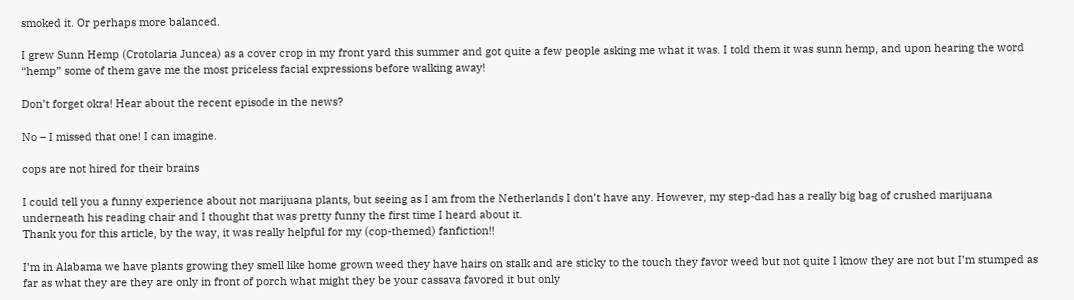smoked it. Or perhaps more balanced.

I grew Sunn Hemp (Crotolaria Juncea) as a cover crop in my front yard this summer and got quite a few people asking me what it was. I told them it was sunn hemp, and upon hearing the word “hemp” some of them gave me the most priceless facial expressions before walking away!

Don’t forget okra! Hear about the recent episode in the news?

No – I missed that one! I can imagine.

cops are not hired for their brains

I could tell you a funny experience about not marijuana plants, but seeing as I am from the Netherlands I don’t have any. However, my step-dad has a really big bag of crushed marijuana underneath his reading chair and I thought that was pretty funny the first time I heard about it.
Thank you for this article, by the way, it was really helpful for my (cop-themed) fanfiction!!

I’m in Alabama we have plants growing they smell like home grown weed they have hairs on stalk and are sticky to the touch they favor weed but not quite I know they are not but I’m stumped as far as what they are they are only in front of porch what might they be your cassava favored it but only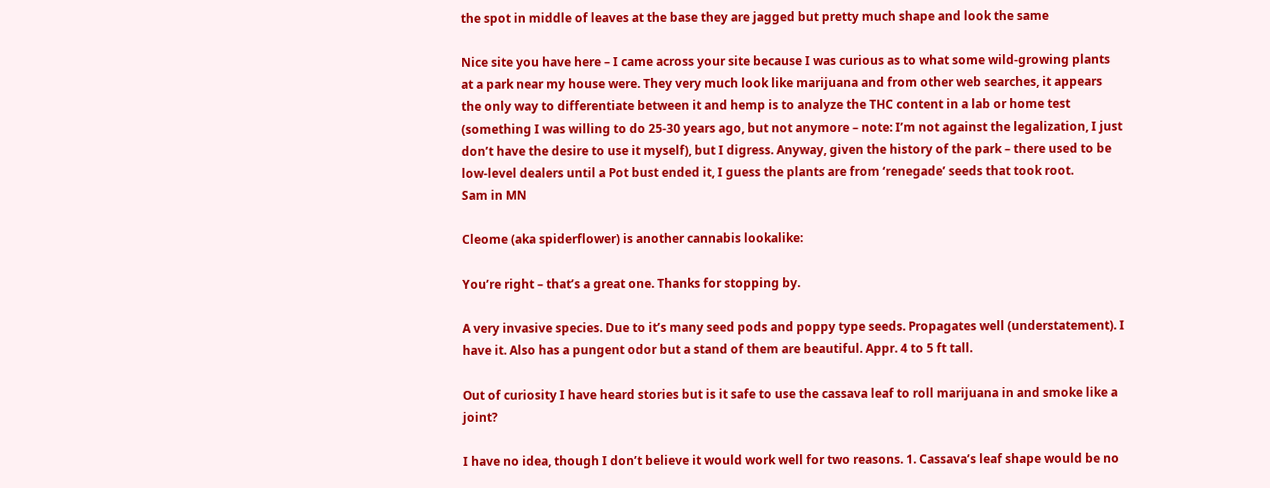the spot in middle of leaves at the base they are jagged but pretty much shape and look the same

Nice site you have here – I came across your site because I was curious as to what some wild-growing plants at a park near my house were. They very much look like marijuana and from other web searches, it appears the only way to differentiate between it and hemp is to analyze the THC content in a lab or home test (something I was willing to do 25-30 years ago, but not anymore – note: I’m not against the legalization, I just don’t have the desire to use it myself), but I digress. Anyway, given the history of the park – there used to be low-level dealers until a Pot bust ended it, I guess the plants are from ‘renegade’ seeds that took root.
Sam in MN

Cleome (aka spiderflower) is another cannabis lookalike:

You’re right – that’s a great one. Thanks for stopping by.

A very invasive species. Due to it’s many seed pods and poppy type seeds. Propagates well (understatement). I have it. Also has a pungent odor but a stand of them are beautiful. Appr. 4 to 5 ft tall.

Out of curiosity I have heard stories but is it safe to use the cassava leaf to roll marijuana in and smoke like a joint?

I have no idea, though I don’t believe it would work well for two reasons. 1. Cassava’s leaf shape would be no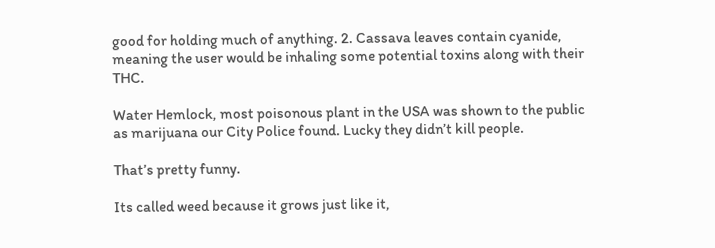good for holding much of anything. 2. Cassava leaves contain cyanide, meaning the user would be inhaling some potential toxins along with their THC.

Water Hemlock, most poisonous plant in the USA was shown to the public as marijuana our City Police found. Lucky they didn’t kill people.

That’s pretty funny.

Its called weed because it grows just like it,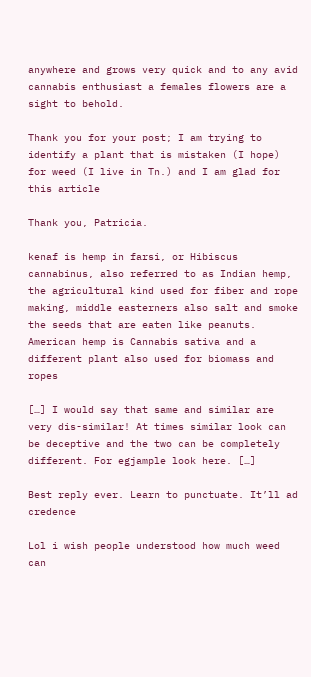anywhere and grows very quick and to any avid cannabis enthusiast a females flowers are a sight to behold.

Thank you for your post; I am trying to identify a plant that is mistaken (I hope) for weed (I live in Tn.) and I am glad for this article

Thank you, Patricia.

kenaf is hemp in farsi, or Hibiscus cannabinus, also referred to as Indian hemp, the agricultural kind used for fiber and rope making, middle easterners also salt and smoke the seeds that are eaten like peanuts. American hemp is Cannabis sativa and a different plant also used for biomass and ropes

[…] I would say that same and similar are very dis-similar! At times similar look can be deceptive and the two can be completely different. For egjample look here. […]

Best reply ever. Learn to punctuate. It’ll ad credence

Lol i wish people understood how much weed can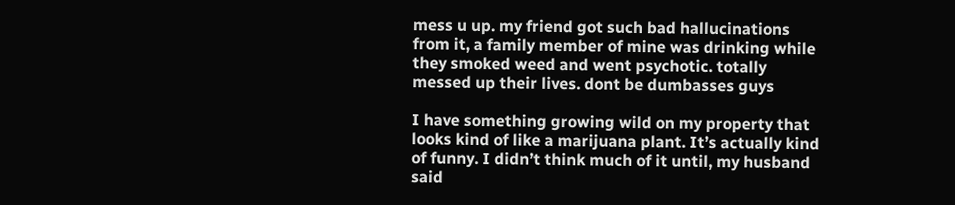mess u up. my friend got such bad hallucinations from it, a family member of mine was drinking while they smoked weed and went psychotic. totally messed up their lives. dont be dumbasses guys

I have something growing wild on my property that looks kind of like a marijuana plant. It’s actually kind of funny. I didn’t think much of it until, my husband said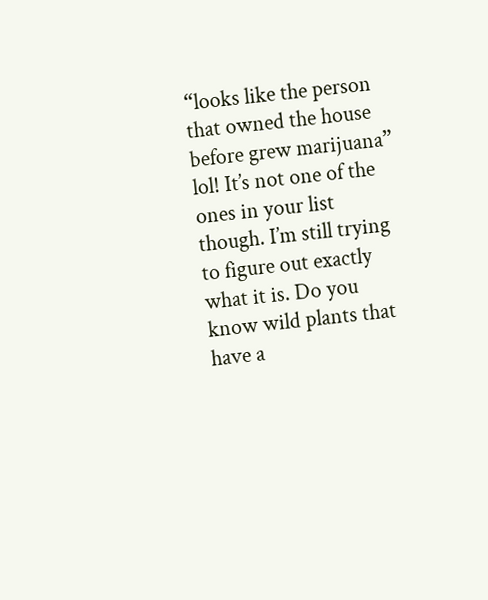“looks like the person that owned the house before grew marijuana” lol! It’s not one of the ones in your list though. I’m still trying to figure out exactly what it is. Do you know wild plants that have a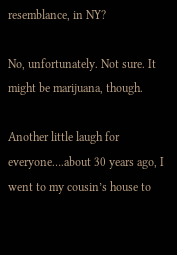resemblance, in NY?

No, unfortunately. Not sure. It might be marijuana, though.

Another little laugh for everyone….about 30 years ago, I went to my cousin’s house to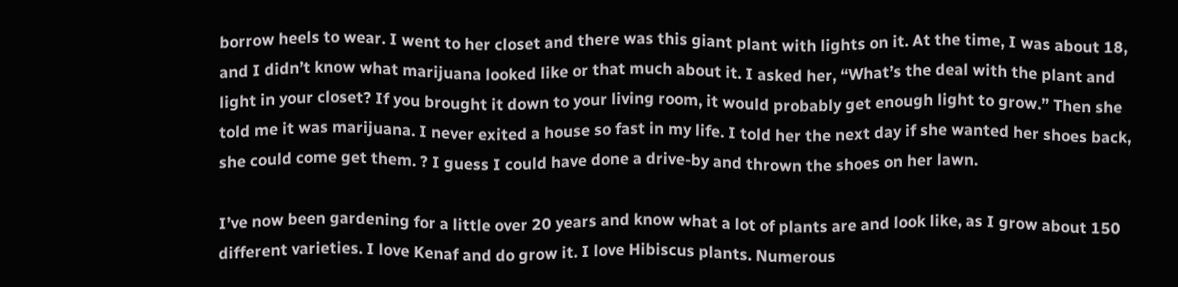borrow heels to wear. I went to her closet and there was this giant plant with lights on it. At the time, I was about 18, and I didn’t know what marijuana looked like or that much about it. I asked her, “What’s the deal with the plant and light in your closet? If you brought it down to your living room, it would probably get enough light to grow.” Then she told me it was marijuana. I never exited a house so fast in my life. I told her the next day if she wanted her shoes back, she could come get them. ? I guess I could have done a drive-by and thrown the shoes on her lawn.

I’ve now been gardening for a little over 20 years and know what a lot of plants are and look like, as I grow about 150 different varieties. I love Kenaf and do grow it. I love Hibiscus plants. Numerous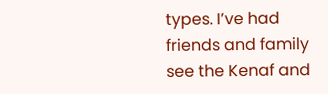types. I’ve had friends and family see the Kenaf and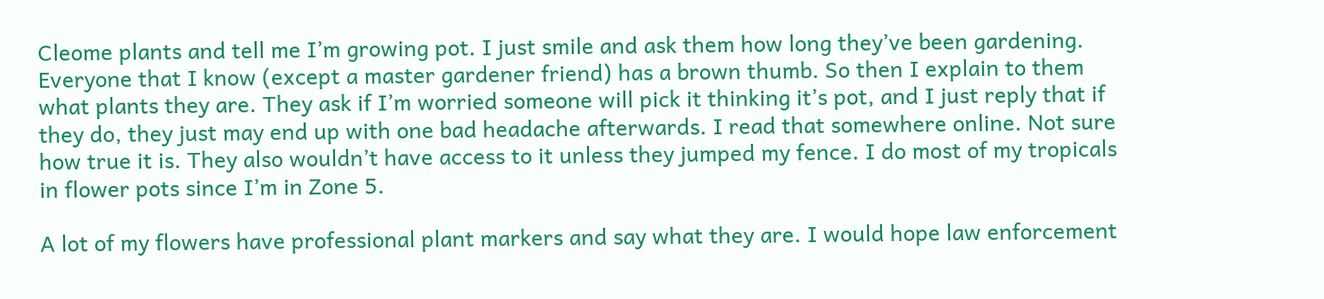Cleome plants and tell me I’m growing pot. I just smile and ask them how long they’ve been gardening. Everyone that I know (except a master gardener friend) has a brown thumb. So then I explain to them what plants they are. They ask if I’m worried someone will pick it thinking it’s pot, and I just reply that if they do, they just may end up with one bad headache afterwards. I read that somewhere online. Not sure how true it is. They also wouldn’t have access to it unless they jumped my fence. I do most of my tropicals in flower pots since I’m in Zone 5.

A lot of my flowers have professional plant markers and say what they are. I would hope law enforcement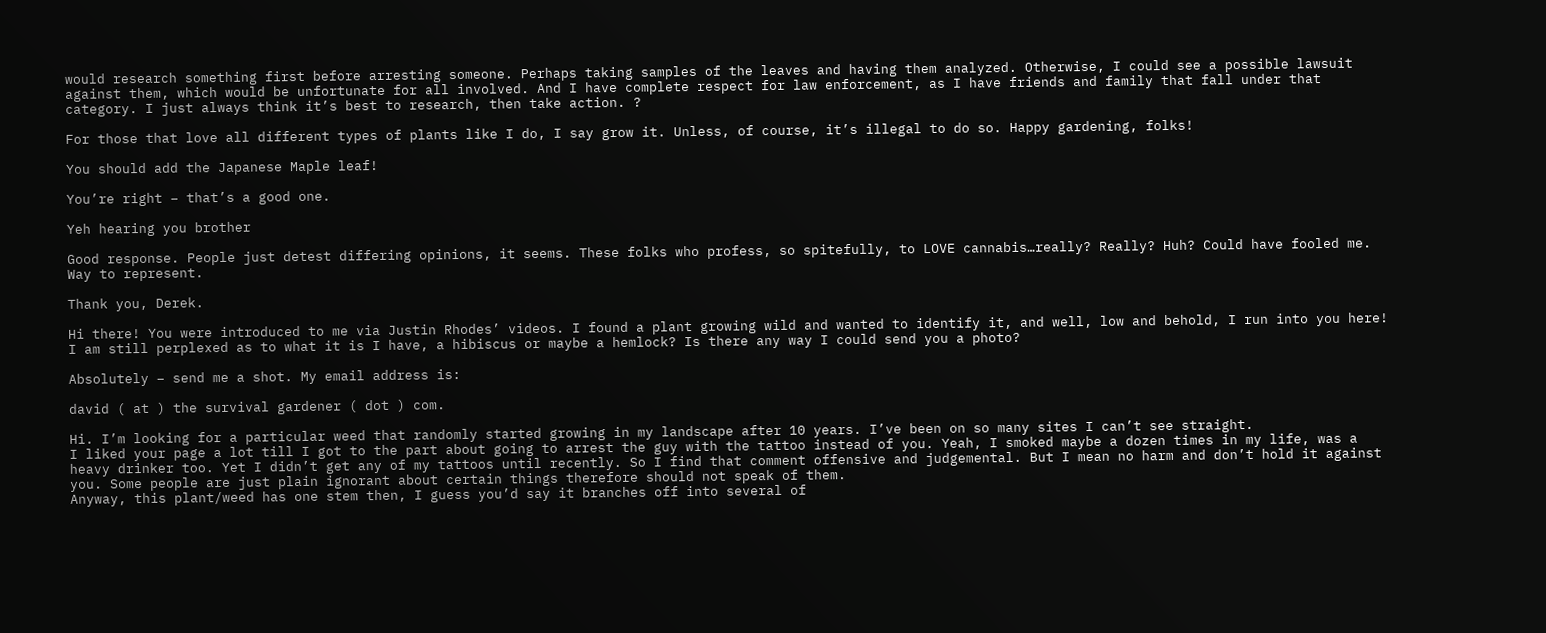would research something first before arresting someone. Perhaps taking samples of the leaves and having them analyzed. Otherwise, I could see a possible lawsuit against them, which would be unfortunate for all involved. And I have complete respect for law enforcement, as I have friends and family that fall under that category. I just always think it’s best to research, then take action. ?

For those that love all different types of plants like I do, I say grow it. Unless, of course, it’s illegal to do so. Happy gardening, folks!

You should add the Japanese Maple leaf!

You’re right – that’s a good one.

Yeh hearing you brother

Good response. People just detest differing opinions, it seems. These folks who profess, so spitefully, to LOVE cannabis…really? Really? Huh? Could have fooled me. Way to represent.

Thank you, Derek.

Hi there! You were introduced to me via Justin Rhodes’ videos. I found a plant growing wild and wanted to identify it, and well, low and behold, I run into you here! I am still perplexed as to what it is I have, a hibiscus or maybe a hemlock? Is there any way I could send you a photo?

Absolutely – send me a shot. My email address is:

david ( at ) the survival gardener ( dot ) com.

Hi. I’m looking for a particular weed that randomly started growing in my landscape after 10 years. I’ve been on so many sites I can’t see straight.
I liked your page a lot till I got to the part about going to arrest the guy with the tattoo instead of you. Yeah, I smoked maybe a dozen times in my life, was a heavy drinker too. Yet I didn’t get any of my tattoos until recently. So I find that comment offensive and judgemental. But I mean no harm and don’t hold it against you. Some people are just plain ignorant about certain things therefore should not speak of them.
Anyway, this plant/weed has one stem then, I guess you’d say it branches off into several of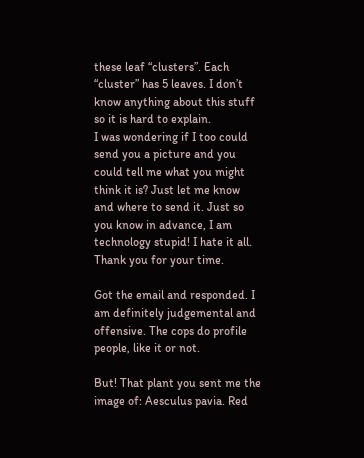these leaf “clusters”. Each “cluster” has 5 leaves. I don’t know anything about this stuff so it is hard to explain.
I was wondering if I too could send you a picture and you could tell me what you might think it is? Just let me know and where to send it. Just so you know in advance, I am technology stupid! I hate it all.
Thank you for your time.

Got the email and responded. I am definitely judgemental and offensive. The cops do profile people, like it or not.

But! That plant you sent me the image of: Aesculus pavia. Red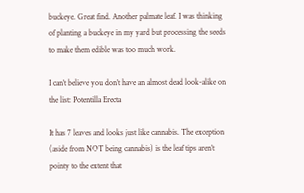buckeye. Great find. Another palmate leaf. I was thinking of planting a buckeye in my yard but processing the seeds to make them edible was too much work.

I can’t believe you don’t have an almost dead look-alike on the list: Potentilla Erecta

It has 7 leaves and looks just like cannabis. The exception (aside from NOT being cannabis) is the leaf tips aren’t pointy to the extent that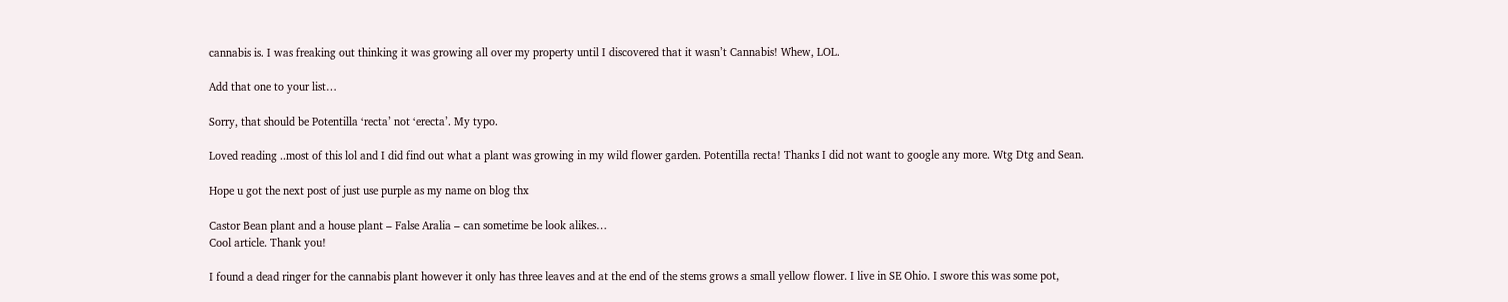cannabis is. I was freaking out thinking it was growing all over my property until I discovered that it wasn’t Cannabis! Whew, LOL.

Add that one to your list…

Sorry, that should be Potentilla ‘recta’ not ‘erecta’. My typo.

Loved reading ..most of this lol and I did find out what a plant was growing in my wild flower garden. Potentilla recta! Thanks I did not want to google any more. Wtg Dtg and Sean.

Hope u got the next post of just use purple as my name on blog thx

Castor Bean plant and a house plant – False Aralia – can sometime be look alikes…
Cool article. Thank you!

I found a dead ringer for the cannabis plant however it only has three leaves and at the end of the stems grows a small yellow flower. I live in SE Ohio. I swore this was some pot,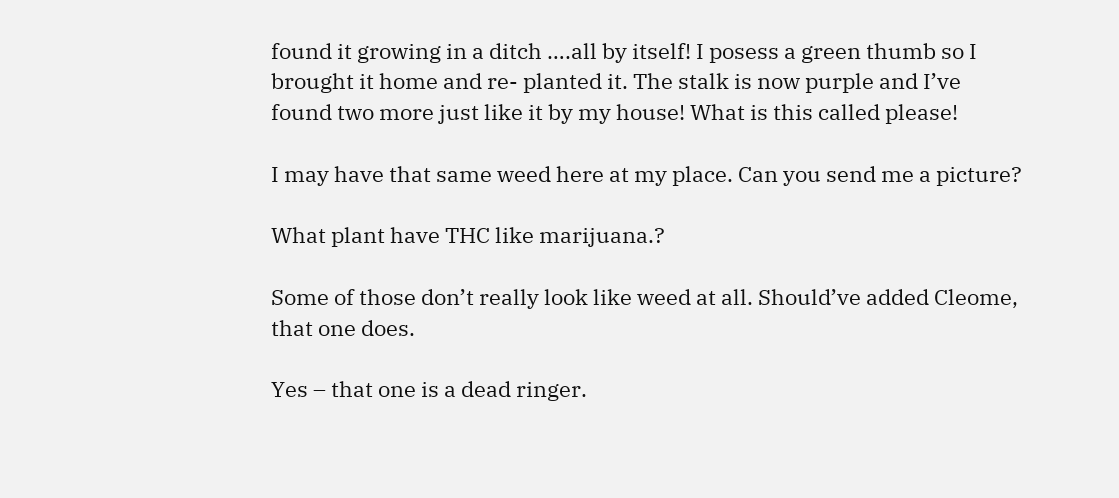found it growing in a ditch ….all by itself! I posess a green thumb so I brought it home and re- planted it. The stalk is now purple and I’ve found two more just like it by my house! What is this called please!

I may have that same weed here at my place. Can you send me a picture?

What plant have THC like marijuana.?

Some of those don’t really look like weed at all. Should’ve added Cleome, that one does.

Yes – that one is a dead ringer.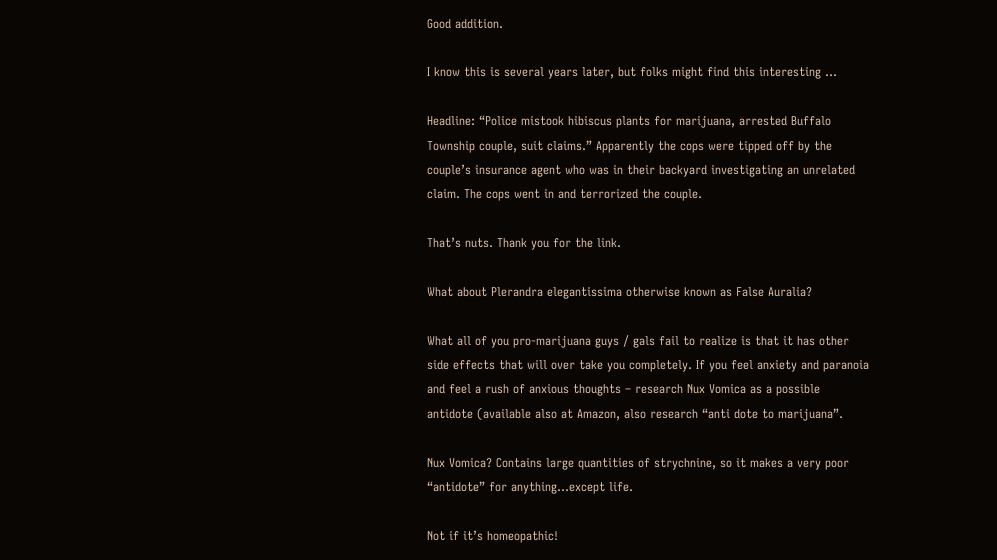Good addition.

I know this is several years later, but folks might find this interesting …

Headline: “Police mistook hibiscus plants for marijuana, arrested Buffalo Township couple, suit claims.” Apparently the cops were tipped off by the couple’s insurance agent who was in their backyard investigating an unrelated claim. The cops went in and terrorized the couple.

That’s nuts. Thank you for the link.

What about Plerandra elegantissima otherwise known as False Auralia?

What all of you pro-marijuana guys / gals fail to realize is that it has other side effects that will over take you completely. If you feel anxiety and paranoia and feel a rush of anxious thoughts – research Nux Vomica as a possible antidote (available also at Amazon, also research “anti dote to marijuana”.

Nux Vomica? Contains large quantities of strychnine, so it makes a very poor “antidote” for anything…except life.

Not if it’s homeopathic!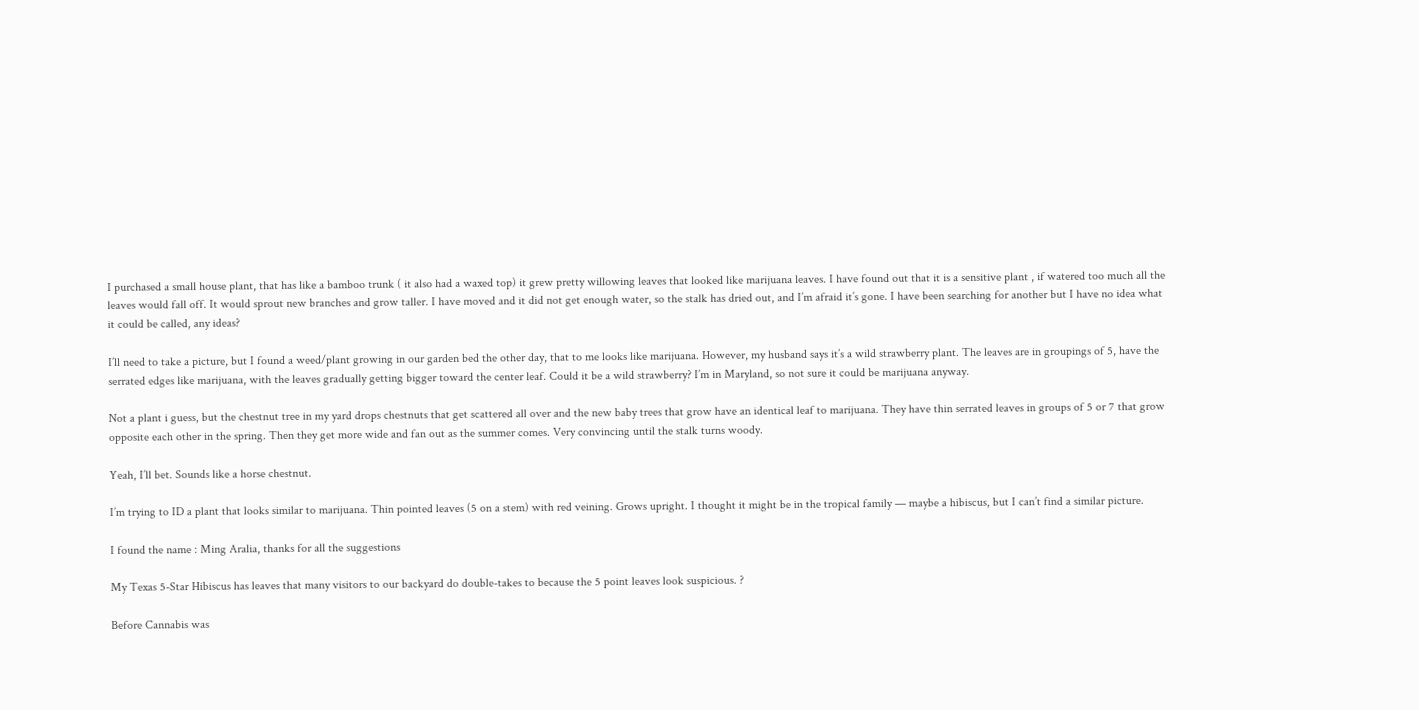I purchased a small house plant, that has like a bamboo trunk ( it also had a waxed top) it grew pretty willowing leaves that looked like marijuana leaves. I have found out that it is a sensitive plant , if watered too much all the leaves would fall off. It would sprout new branches and grow taller. I have moved and it did not get enough water, so the stalk has dried out, and I’m afraid it’s gone. I have been searching for another but I have no idea what it could be called, any ideas?

I’ll need to take a picture, but I found a weed/plant growing in our garden bed the other day, that to me looks like marijuana. However, my husband says it’s a wild strawberry plant. The leaves are in groupings of 5, have the serrated edges like marijuana, with the leaves gradually getting bigger toward the center leaf. Could it be a wild strawberry? I’m in Maryland, so not sure it could be marijuana anyway.

Not a plant i guess, but the chestnut tree in my yard drops chestnuts that get scattered all over and the new baby trees that grow have an identical leaf to marijuana. They have thin serrated leaves in groups of 5 or 7 that grow opposite each other in the spring. Then they get more wide and fan out as the summer comes. Very convincing until the stalk turns woody.

Yeah, I’ll bet. Sounds like a horse chestnut.

I’m trying to ID a plant that looks similar to marijuana. Thin pointed leaves (5 on a stem) with red veining. Grows upright. I thought it might be in the tropical family — maybe a hibiscus, but I can’t find a similar picture.

I found the name : Ming Aralia, thanks for all the suggestions

My Texas 5-Star Hibiscus has leaves that many visitors to our backyard do double-takes to because the 5 point leaves look suspicious. ?

Before Cannabis was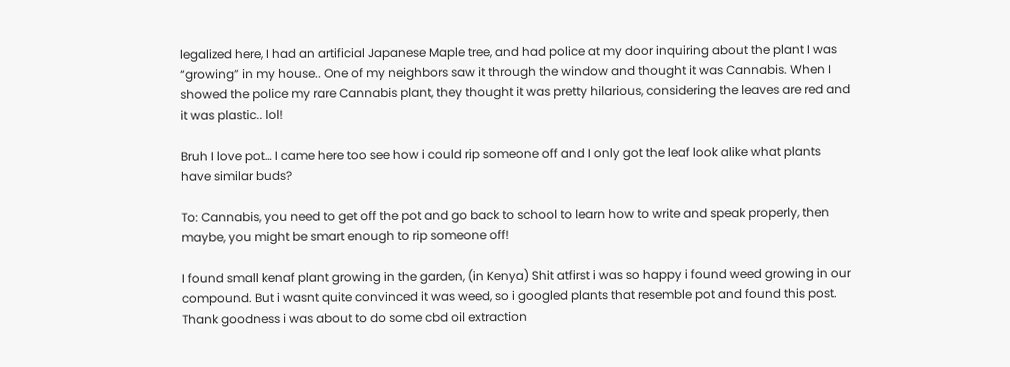legalized here, I had an artificial Japanese Maple tree, and had police at my door inquiring about the plant I was “growing” in my house.. One of my neighbors saw it through the window and thought it was Cannabis. When I showed the police my rare Cannabis plant, they thought it was pretty hilarious, considering the leaves are red and it was plastic.. lol!

Bruh I love pot… I came here too see how i could rip someone off and I only got the leaf look alike what plants have similar buds?

To: Cannabis, you need to get off the pot and go back to school to learn how to write and speak properly, then maybe, you might be smart enough to rip someone off!

I found small kenaf plant growing in the garden, (in Kenya) Shit atfirst i was so happy i found weed growing in our compound. But i wasnt quite convinced it was weed, so i googled plants that resemble pot and found this post. Thank goodness i was about to do some cbd oil extraction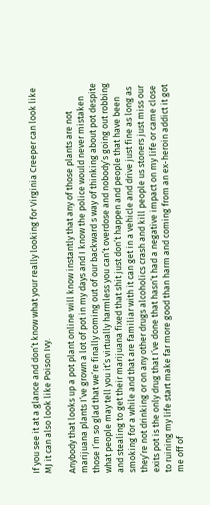If you see it at a glance and don’t know what your really looking for Virginia Creeper can look like MJ it can also look like Poison Ivy.

Anybody that looks up a pot plant online will know instantly that any of those plants are not marijuana plants I’ve grown a lot of pot in my days and I know the police would never mistaken those I’m so glad that we’re finally coming out of our backward s way of thinking about pot despite what people may tell you it’s virtually harmless you can’t overdose and nobody’s going out robbing and stealing to get their marijuana fixed that shit just don’t happen and people that have been smoking for a while and that are familiar with it can get in a vehicle and drive just fine as long as they’re not drinking or on any other drugs alcoholics crash and kill people us stoners just miss our exits pot is the only drug that I’ve done that hasn’t had a negative impact on my life or came close to ruining my life start make far more good than harm and coming from an ex-heroin addict it got me off of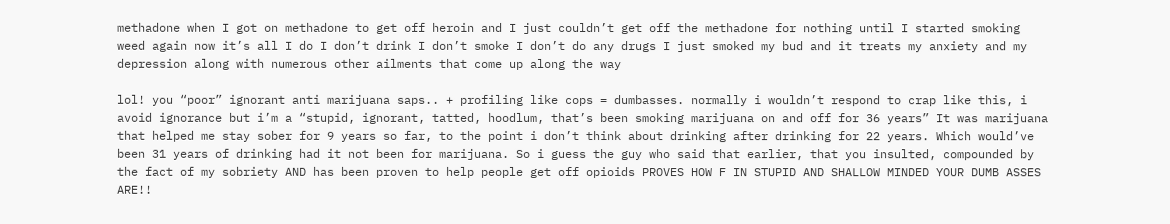methadone when I got on methadone to get off heroin and I just couldn’t get off the methadone for nothing until I started smoking weed again now it’s all I do I don’t drink I don’t smoke I don’t do any drugs I just smoked my bud and it treats my anxiety and my depression along with numerous other ailments that come up along the way

lol! you “poor” ignorant anti marijuana saps.. + profiling like cops = dumbasses. normally i wouldn’t respond to crap like this, i avoid ignorance but i’m a “stupid, ignorant, tatted, hoodlum, that’s been smoking marijuana on and off for 36 years” It was marijuana that helped me stay sober for 9 years so far, to the point i don’t think about drinking after drinking for 22 years. Which would’ve been 31 years of drinking had it not been for marijuana. So i guess the guy who said that earlier, that you insulted, compounded by the fact of my sobriety AND has been proven to help people get off opioids PROVES HOW F IN STUPID AND SHALLOW MINDED YOUR DUMB ASSES ARE!!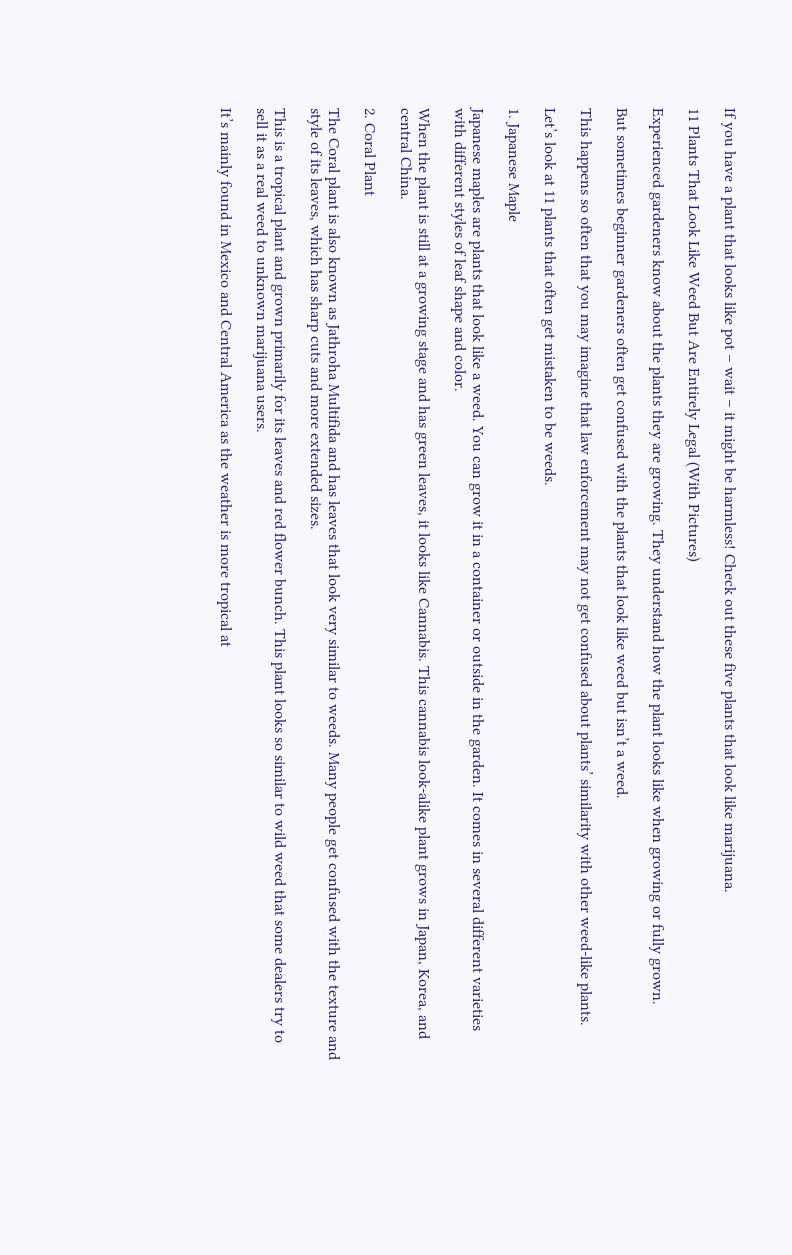If you have a plant that looks like pot – wait – it might be harmless! Check out these five plants that look like marijuana.

11 Plants That Look Like Weed But Are Entirely Legal (With Pictures)

Experienced gardeners know about the plants they are growing. They understand how the plant looks like when growing or fully grown.

But sometimes beginner gardeners often get confused with the plants that look like weed but isn’t a weed.

This happens so often that you may imagine that law enforcement may not get confused about plants’ similarity with other weed-like plants.

Let’s look at 11 plants that often get mistaken to be weeds.

1. Japanese Maple

Japanese maples are plants that look like a weed. You can grow it in a container or outside in the garden. It comes in several different varieties with different styles of leaf shape and color.

When the plant is still at a growing stage and has green leaves, it looks like Cannabis. This cannabis look-alike plant grows in Japan, Korea, and central China.

2. Coral Plant

The Coral plant is also known as Jathroha Multifida and has leaves that look very similar to weeds. Many people get confused with the texture and style of its leaves, which has sharp cuts and more extended sizes.

This is a tropical plant and grown primarily for its leaves and red flower bunch. This plant looks so similar to wild weed that some dealers try to sell it as a real weed to unknown marijuana users.

It’s mainly found in Mexico and Central America as the weather is more tropical at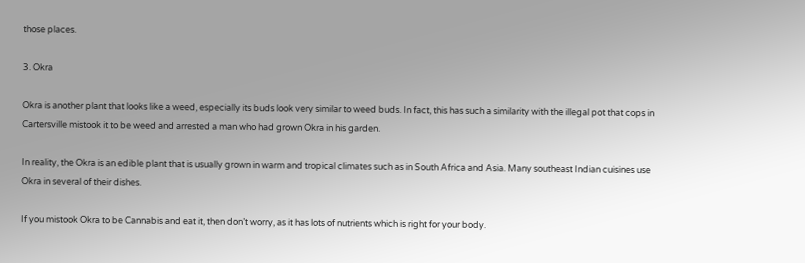those places.

3. Okra

Okra is another plant that looks like a weed, especially its buds look very similar to weed buds. In fact, this has such a similarity with the illegal pot that cops in Cartersville mistook it to be weed and arrested a man who had grown Okra in his garden.

In reality, the Okra is an edible plant that is usually grown in warm and tropical climates such as in South Africa and Asia. Many southeast Indian cuisines use Okra in several of their dishes.

If you mistook Okra to be Cannabis and eat it, then don’t worry, as it has lots of nutrients which is right for your body.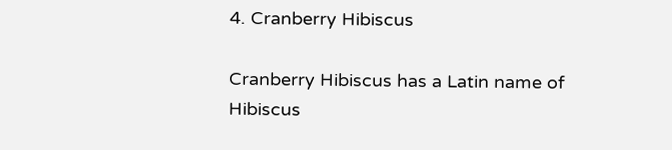4. Cranberry Hibiscus

Cranberry Hibiscus has a Latin name of Hibiscus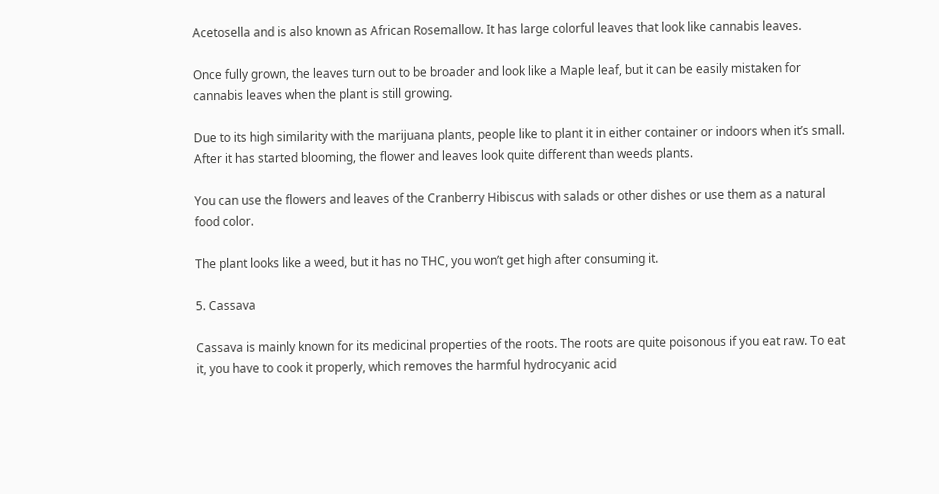Acetosella and is also known as African Rosemallow. It has large colorful leaves that look like cannabis leaves.

Once fully grown, the leaves turn out to be broader and look like a Maple leaf, but it can be easily mistaken for cannabis leaves when the plant is still growing.

Due to its high similarity with the marijuana plants, people like to plant it in either container or indoors when it’s small. After it has started blooming, the flower and leaves look quite different than weeds plants.

You can use the flowers and leaves of the Cranberry Hibiscus with salads or other dishes or use them as a natural food color.

The plant looks like a weed, but it has no THC, you won’t get high after consuming it.

5. Cassava

Cassava is mainly known for its medicinal properties of the roots. The roots are quite poisonous if you eat raw. To eat it, you have to cook it properly, which removes the harmful hydrocyanic acid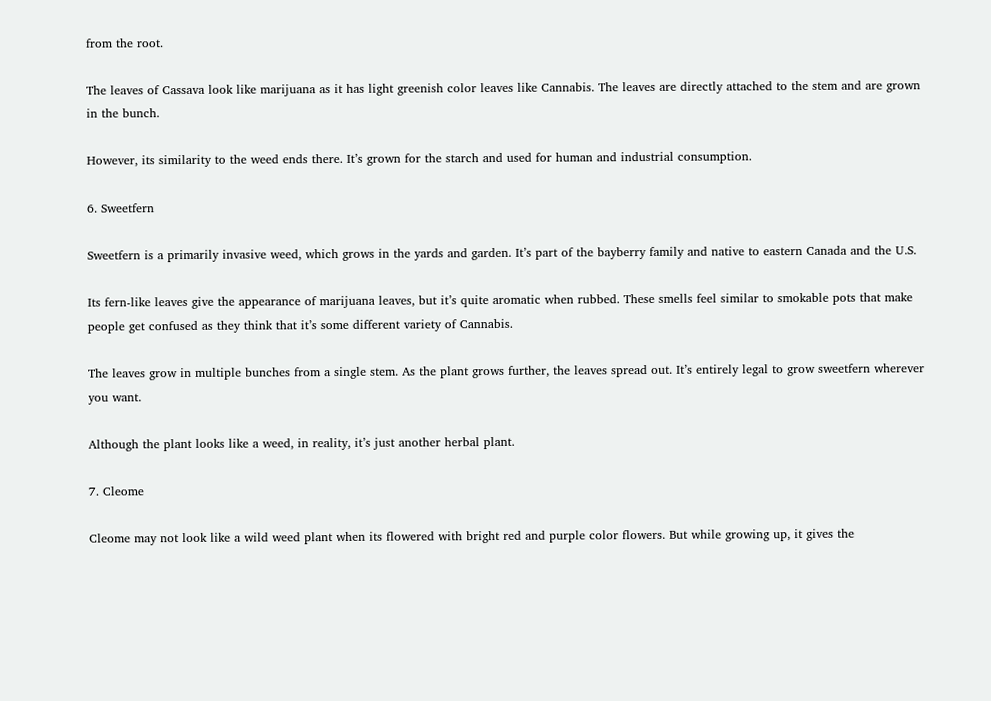from the root.

The leaves of Cassava look like marijuana as it has light greenish color leaves like Cannabis. The leaves are directly attached to the stem and are grown in the bunch.

However, its similarity to the weed ends there. It’s grown for the starch and used for human and industrial consumption.

6. Sweetfern

Sweetfern is a primarily invasive weed, which grows in the yards and garden. It’s part of the bayberry family and native to eastern Canada and the U.S.

Its fern-like leaves give the appearance of marijuana leaves, but it’s quite aromatic when rubbed. These smells feel similar to smokable pots that make people get confused as they think that it’s some different variety of Cannabis.

The leaves grow in multiple bunches from a single stem. As the plant grows further, the leaves spread out. It’s entirely legal to grow sweetfern wherever you want.

Although the plant looks like a weed, in reality, it’s just another herbal plant.

7. Cleome

Cleome may not look like a wild weed plant when its flowered with bright red and purple color flowers. But while growing up, it gives the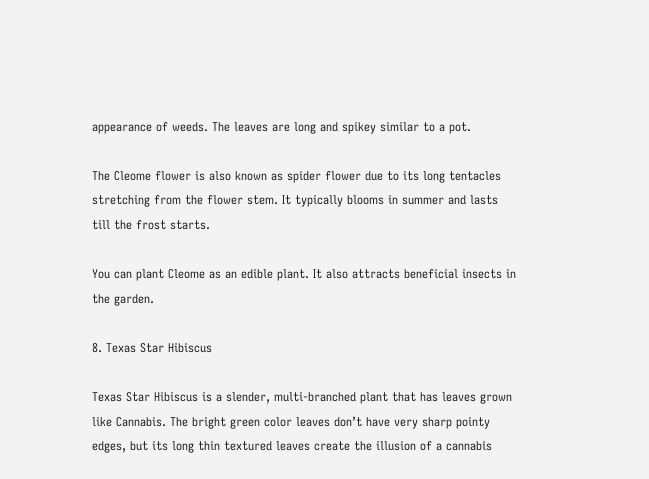appearance of weeds. The leaves are long and spikey similar to a pot.

The Cleome flower is also known as spider flower due to its long tentacles stretching from the flower stem. It typically blooms in summer and lasts till the frost starts.

You can plant Cleome as an edible plant. It also attracts beneficial insects in the garden.

8. Texas Star Hibiscus

Texas Star Hibiscus is a slender, multi-branched plant that has leaves grown like Cannabis. The bright green color leaves don’t have very sharp pointy edges, but its long thin textured leaves create the illusion of a cannabis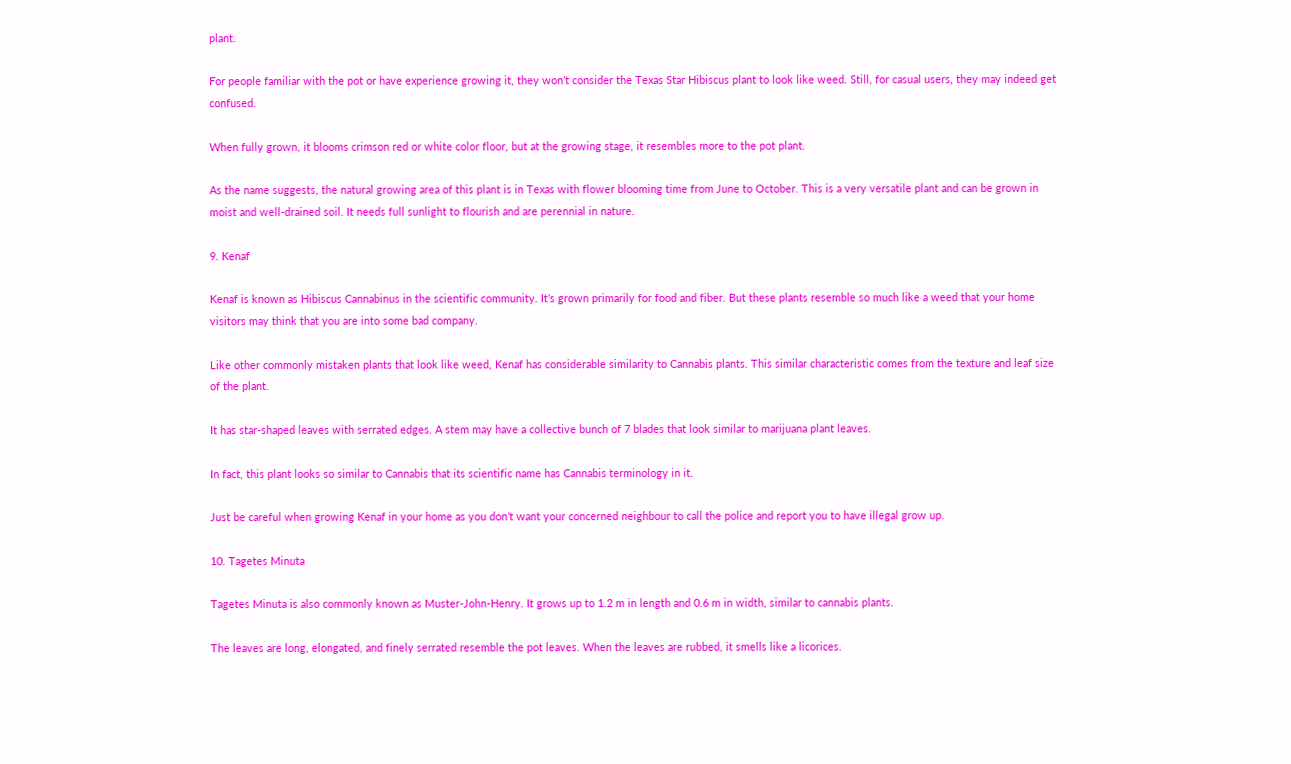plant.

For people familiar with the pot or have experience growing it, they won’t consider the Texas Star Hibiscus plant to look like weed. Still, for casual users, they may indeed get confused.

When fully grown, it blooms crimson red or white color floor, but at the growing stage, it resembles more to the pot plant.

As the name suggests, the natural growing area of this plant is in Texas with flower blooming time from June to October. This is a very versatile plant and can be grown in moist and well-drained soil. It needs full sunlight to flourish and are perennial in nature.

9. Kenaf

Kenaf is known as Hibiscus Cannabinus in the scientific community. It’s grown primarily for food and fiber. But these plants resemble so much like a weed that your home visitors may think that you are into some bad company.

Like other commonly mistaken plants that look like weed, Kenaf has considerable similarity to Cannabis plants. This similar characteristic comes from the texture and leaf size of the plant.

It has star-shaped leaves with serrated edges. A stem may have a collective bunch of 7 blades that look similar to marijuana plant leaves.

In fact, this plant looks so similar to Cannabis that its scientific name has Cannabis terminology in it.

Just be careful when growing Kenaf in your home as you don’t want your concerned neighbour to call the police and report you to have illegal grow up.

10. Tagetes Minuta

Tagetes Minuta is also commonly known as Muster-John-Henry. It grows up to 1.2 m in length and 0.6 m in width, similar to cannabis plants.

The leaves are long, elongated, and finely serrated resemble the pot leaves. When the leaves are rubbed, it smells like a licorices.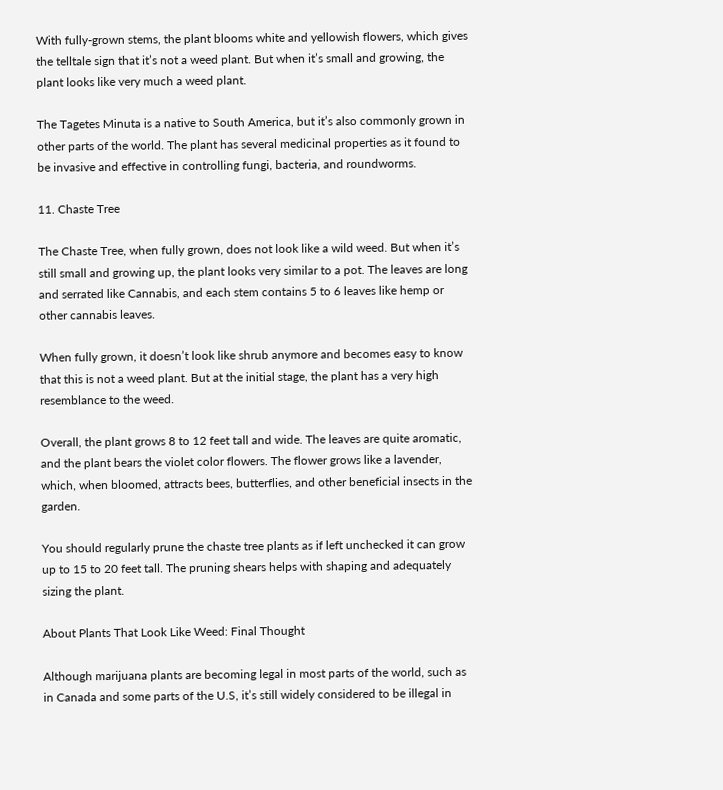With fully-grown stems, the plant blooms white and yellowish flowers, which gives the telltale sign that it’s not a weed plant. But when it’s small and growing, the plant looks like very much a weed plant.

The Tagetes Minuta is a native to South America, but it’s also commonly grown in other parts of the world. The plant has several medicinal properties as it found to be invasive and effective in controlling fungi, bacteria, and roundworms.

11. Chaste Tree

The Chaste Tree, when fully grown, does not look like a wild weed. But when it’s still small and growing up, the plant looks very similar to a pot. The leaves are long and serrated like Cannabis, and each stem contains 5 to 6 leaves like hemp or other cannabis leaves.

When fully grown, it doesn’t look like shrub anymore and becomes easy to know that this is not a weed plant. But at the initial stage, the plant has a very high resemblance to the weed.

Overall, the plant grows 8 to 12 feet tall and wide. The leaves are quite aromatic, and the plant bears the violet color flowers. The flower grows like a lavender, which, when bloomed, attracts bees, butterflies, and other beneficial insects in the garden.

You should regularly prune the chaste tree plants as if left unchecked it can grow up to 15 to 20 feet tall. The pruning shears helps with shaping and adequately sizing the plant.

About Plants That Look Like Weed: Final Thought

Although marijuana plants are becoming legal in most parts of the world, such as in Canada and some parts of the U.S, it’s still widely considered to be illegal in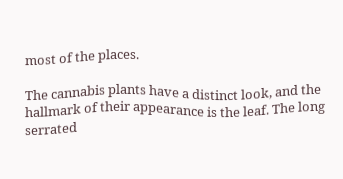most of the places.

The cannabis plants have a distinct look, and the hallmark of their appearance is the leaf. The long serrated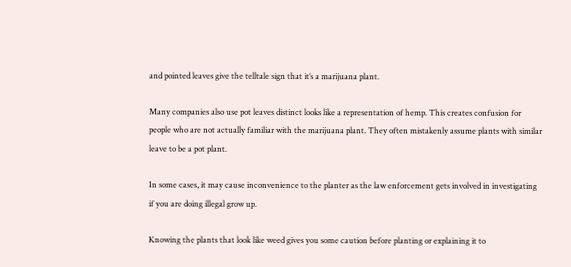and pointed leaves give the telltale sign that it’s a marijuana plant.

Many companies also use pot leaves distinct looks like a representation of hemp. This creates confusion for people who are not actually familiar with the marijuana plant. They often mistakenly assume plants with similar leave to be a pot plant.

In some cases, it may cause inconvenience to the planter as the law enforcement gets involved in investigating if you are doing illegal grow up.

Knowing the plants that look like weed gives you some caution before planting or explaining it to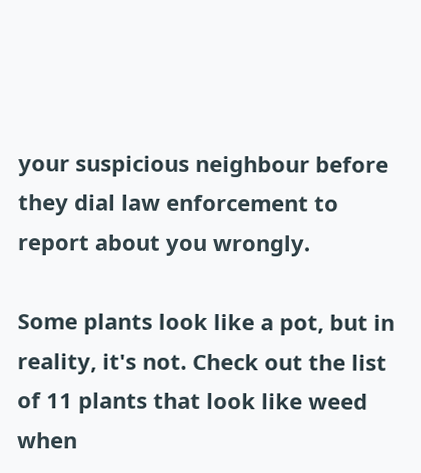your suspicious neighbour before they dial law enforcement to report about you wrongly.

Some plants look like a pot, but in reality, it's not. Check out the list of 11 plants that look like weed when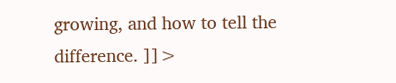growing, and how to tell the difference. ]]>